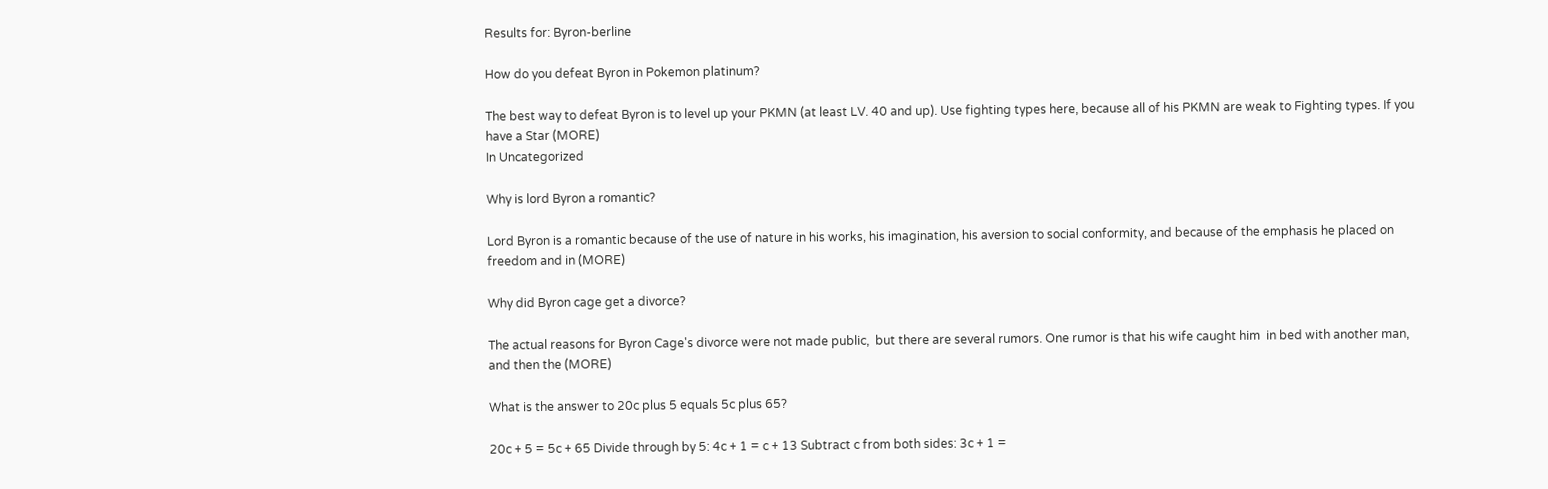Results for: Byron-berline

How do you defeat Byron in Pokemon platinum?

The best way to defeat Byron is to level up your PKMN (at least LV. 40 and up). Use fighting types here, because all of his PKMN are weak to Fighting types. If you have a Star (MORE)
In Uncategorized

Why is lord Byron a romantic?

Lord Byron is a romantic because of the use of nature in his works, his imagination, his aversion to social conformity, and because of the emphasis he placed on freedom and in (MORE)

Why did Byron cage get a divorce?

The actual reasons for Byron Cage's divorce were not made public,  but there are several rumors. One rumor is that his wife caught him  in bed with another man, and then the (MORE)

What is the answer to 20c plus 5 equals 5c plus 65?

20c + 5 = 5c + 65 Divide through by 5: 4c + 1 = c + 13 Subtract c from both sides: 3c + 1 =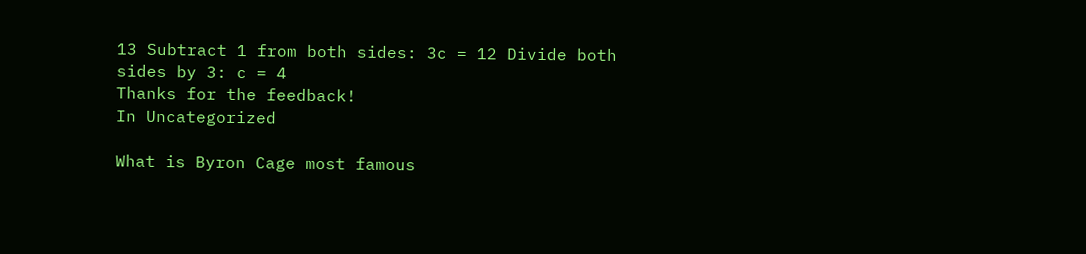13 Subtract 1 from both sides: 3c = 12 Divide both sides by 3: c = 4
Thanks for the feedback!
In Uncategorized

What is Byron Cage most famous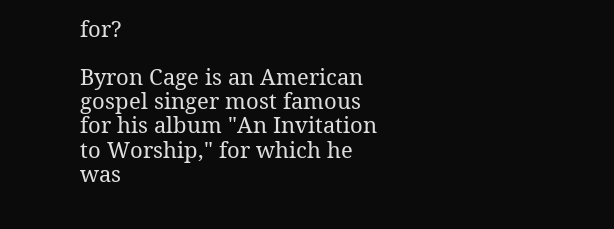for?

Byron Cage is an American gospel singer most famous for his album "An Invitation to Worship," for which he was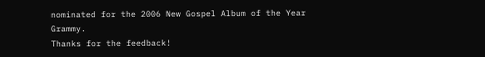nominated for the 2006 New Gospel Album of the Year Grammy.
Thanks for the feedback!